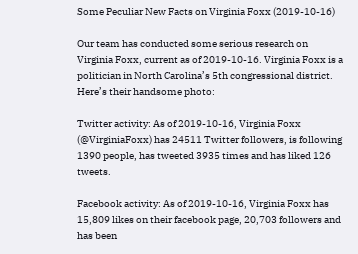Some Peculiar New Facts on Virginia Foxx (2019-10-16)

Our team has conducted some serious research on Virginia Foxx, current as of 2019-10-16. Virginia Foxx is a politician in North Carolina’s 5th congressional district. Here’s their handsome photo:

Twitter activity: As of 2019-10-16, Virginia Foxx (@VirginiaFoxx) has 24511 Twitter followers, is following 1390 people, has tweeted 3935 times and has liked 126 tweets.

Facebook activity: As of 2019-10-16, Virginia Foxx has 15,809 likes on their facebook page, 20,703 followers and has been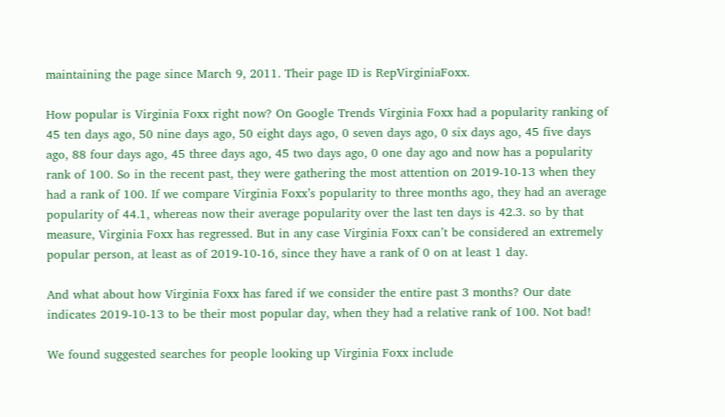maintaining the page since March 9, 2011. Their page ID is RepVirginiaFoxx.

How popular is Virginia Foxx right now? On Google Trends Virginia Foxx had a popularity ranking of 45 ten days ago, 50 nine days ago, 50 eight days ago, 0 seven days ago, 0 six days ago, 45 five days ago, 88 four days ago, 45 three days ago, 45 two days ago, 0 one day ago and now has a popularity rank of 100. So in the recent past, they were gathering the most attention on 2019-10-13 when they had a rank of 100. If we compare Virginia Foxx’s popularity to three months ago, they had an average popularity of 44.1, whereas now their average popularity over the last ten days is 42.3. so by that measure, Virginia Foxx has regressed. But in any case Virginia Foxx can’t be considered an extremely popular person, at least as of 2019-10-16, since they have a rank of 0 on at least 1 day.

And what about how Virginia Foxx has fared if we consider the entire past 3 months? Our date indicates 2019-10-13 to be their most popular day, when they had a relative rank of 100. Not bad!

We found suggested searches for people looking up Virginia Foxx include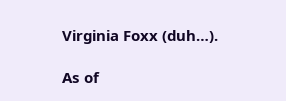Virginia Foxx (duh…).

As of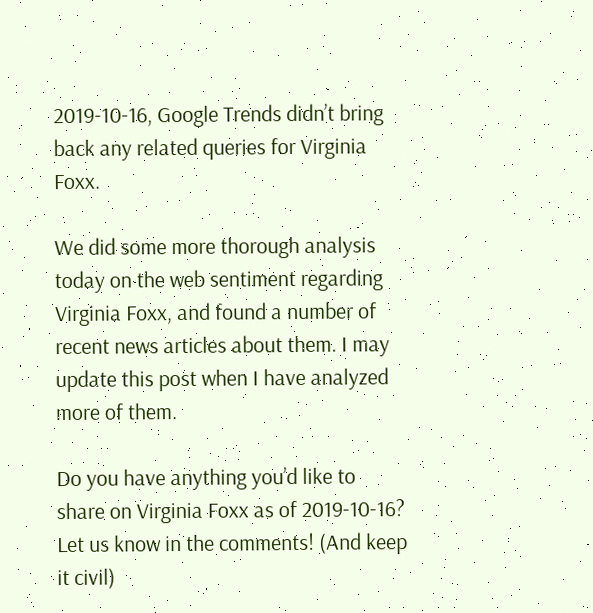2019-10-16, Google Trends didn’t bring back any related queries for Virginia Foxx.

We did some more thorough analysis today on the web sentiment regarding Virginia Foxx, and found a number of recent news articles about them. I may update this post when I have analyzed more of them.

Do you have anything you’d like to share on Virginia Foxx as of 2019-10-16? Let us know in the comments! (And keep it civil)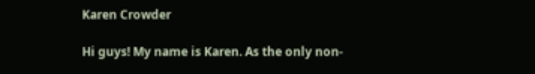Karen Crowder

Hi guys! My name is Karen. As the only non-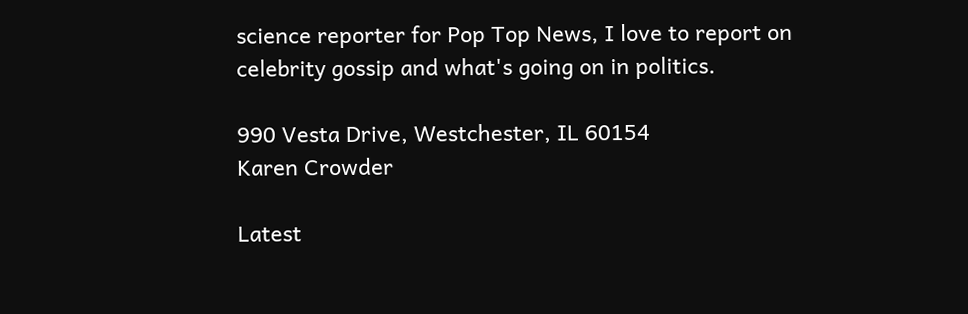science reporter for Pop Top News, I love to report on celebrity gossip and what's going on in politics.

990 Vesta Drive, Westchester, IL 60154
Karen Crowder

Latest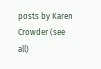posts by Karen Crowder (see all)